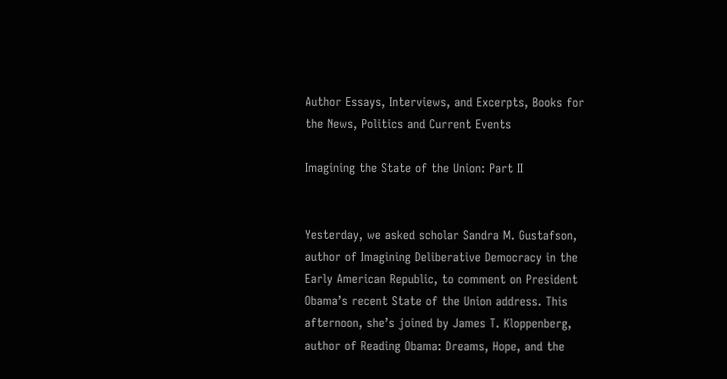Author Essays, Interviews, and Excerpts, Books for the News, Politics and Current Events

Imagining the State of the Union: Part II


Yesterday, we asked scholar Sandra M. Gustafson, author of Imagining Deliberative Democracy in the Early American Republic, to comment on President Obama’s recent State of the Union address. This afternoon, she’s joined by James T. Kloppenberg, author of Reading Obama: Dreams, Hope, and the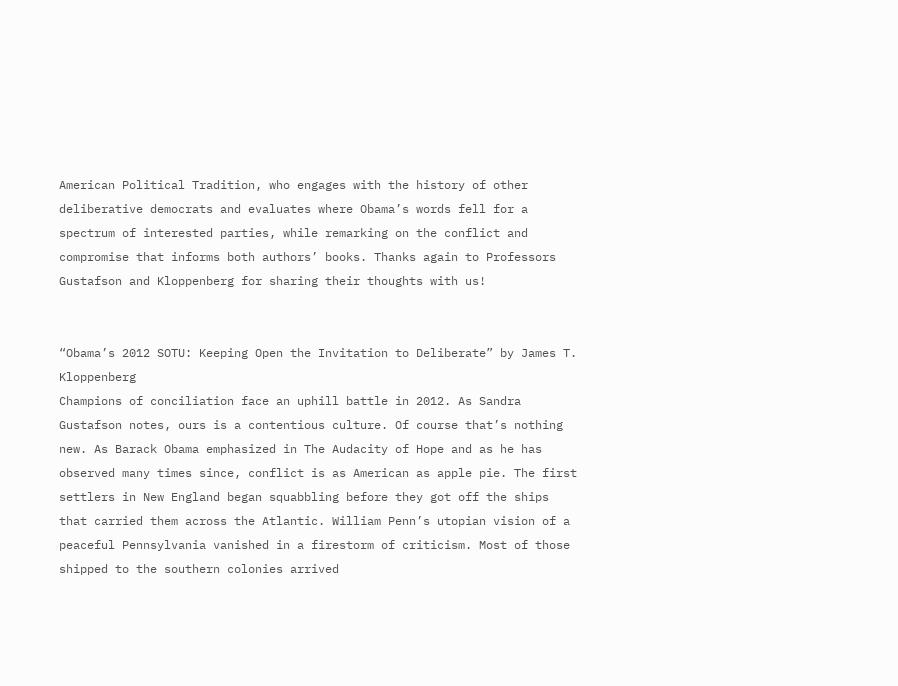American Political Tradition, who engages with the history of other deliberative democrats and evaluates where Obama’s words fell for a spectrum of interested parties, while remarking on the conflict and compromise that informs both authors’ books. Thanks again to Professors Gustafson and Kloppenberg for sharing their thoughts with us!


“Obama’s 2012 SOTU: Keeping Open the Invitation to Deliberate” by James T. Kloppenberg
Champions of conciliation face an uphill battle in 2012. As Sandra Gustafson notes, ours is a contentious culture. Of course that’s nothing new. As Barack Obama emphasized in The Audacity of Hope and as he has observed many times since, conflict is as American as apple pie. The first settlers in New England began squabbling before they got off the ships that carried them across the Atlantic. William Penn’s utopian vision of a peaceful Pennsylvania vanished in a firestorm of criticism. Most of those shipped to the southern colonies arrived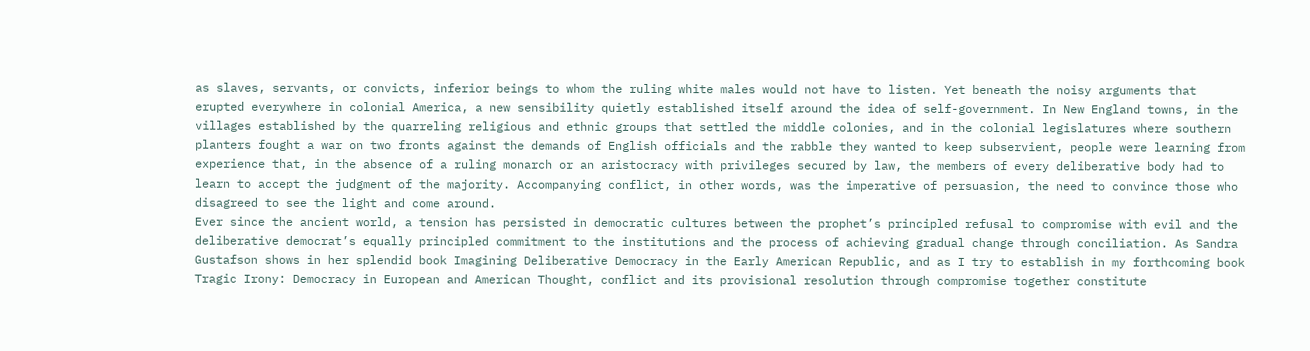as slaves, servants, or convicts, inferior beings to whom the ruling white males would not have to listen. Yet beneath the noisy arguments that erupted everywhere in colonial America, a new sensibility quietly established itself around the idea of self-government. In New England towns, in the villages established by the quarreling religious and ethnic groups that settled the middle colonies, and in the colonial legislatures where southern planters fought a war on two fronts against the demands of English officials and the rabble they wanted to keep subservient, people were learning from experience that, in the absence of a ruling monarch or an aristocracy with privileges secured by law, the members of every deliberative body had to learn to accept the judgment of the majority. Accompanying conflict, in other words, was the imperative of persuasion, the need to convince those who disagreed to see the light and come around.
Ever since the ancient world, a tension has persisted in democratic cultures between the prophet’s principled refusal to compromise with evil and the deliberative democrat’s equally principled commitment to the institutions and the process of achieving gradual change through conciliation. As Sandra Gustafson shows in her splendid book Imagining Deliberative Democracy in the Early American Republic, and as I try to establish in my forthcoming book Tragic Irony: Democracy in European and American Thought, conflict and its provisional resolution through compromise together constitute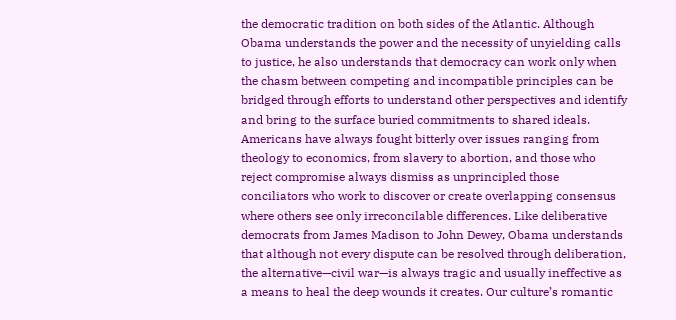the democratic tradition on both sides of the Atlantic. Although Obama understands the power and the necessity of unyielding calls to justice, he also understands that democracy can work only when the chasm between competing and incompatible principles can be bridged through efforts to understand other perspectives and identify and bring to the surface buried commitments to shared ideals. Americans have always fought bitterly over issues ranging from theology to economics, from slavery to abortion, and those who reject compromise always dismiss as unprincipled those conciliators who work to discover or create overlapping consensus where others see only irreconcilable differences. Like deliberative democrats from James Madison to John Dewey, Obama understands that although not every dispute can be resolved through deliberation, the alternative—civil war—is always tragic and usually ineffective as a means to heal the deep wounds it creates. Our culture’s romantic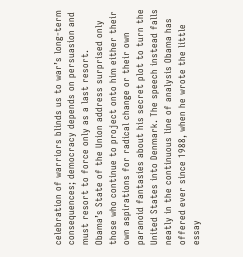celebration of warriors blinds us to war’s long-term consequences; democracy depends on persuasion and must resort to force only as a last resort.
Obama’s State of the Union address surprised only those who continue to project onto him either their own aspirations for radical change or their own paranoid fantasies about his secret plot to turn the United States into Denmark. The speech instead falls neatly in the continuous line of analysis Obama has offered ever since 1988, when he wrote the little essay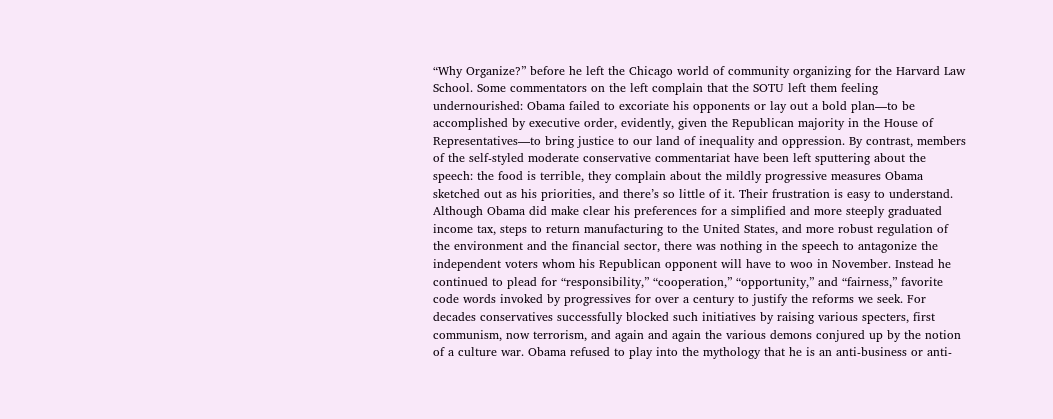“Why Organize?” before he left the Chicago world of community organizing for the Harvard Law School. Some commentators on the left complain that the SOTU left them feeling undernourished: Obama failed to excoriate his opponents or lay out a bold plan—to be accomplished by executive order, evidently, given the Republican majority in the House of Representatives—to bring justice to our land of inequality and oppression. By contrast, members of the self-styled moderate conservative commentariat have been left sputtering about the speech: the food is terrible, they complain about the mildly progressive measures Obama sketched out as his priorities, and there’s so little of it. Their frustration is easy to understand. Although Obama did make clear his preferences for a simplified and more steeply graduated income tax, steps to return manufacturing to the United States, and more robust regulation of the environment and the financial sector, there was nothing in the speech to antagonize the independent voters whom his Republican opponent will have to woo in November. Instead he continued to plead for “responsibility,” “cooperation,” “opportunity,” and “fairness,” favorite code words invoked by progressives for over a century to justify the reforms we seek. For decades conservatives successfully blocked such initiatives by raising various specters, first communism, now terrorism, and again and again the various demons conjured up by the notion of a culture war. Obama refused to play into the mythology that he is an anti-business or anti-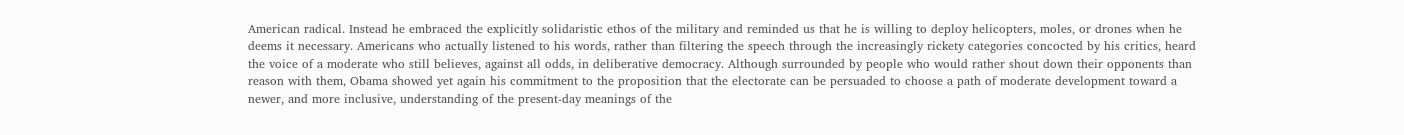American radical. Instead he embraced the explicitly solidaristic ethos of the military and reminded us that he is willing to deploy helicopters, moles, or drones when he deems it necessary. Americans who actually listened to his words, rather than filtering the speech through the increasingly rickety categories concocted by his critics, heard the voice of a moderate who still believes, against all odds, in deliberative democracy. Although surrounded by people who would rather shout down their opponents than reason with them, Obama showed yet again his commitment to the proposition that the electorate can be persuaded to choose a path of moderate development toward a newer, and more inclusive, understanding of the present-day meanings of the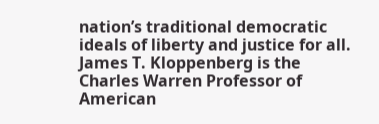nation’s traditional democratic ideals of liberty and justice for all.
James T. Kloppenberg is the Charles Warren Professor of American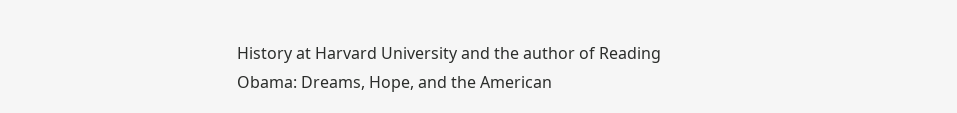History at Harvard University and the author of Reading Obama: Dreams, Hope, and the American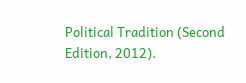Political Tradition (Second Edition, 2012).